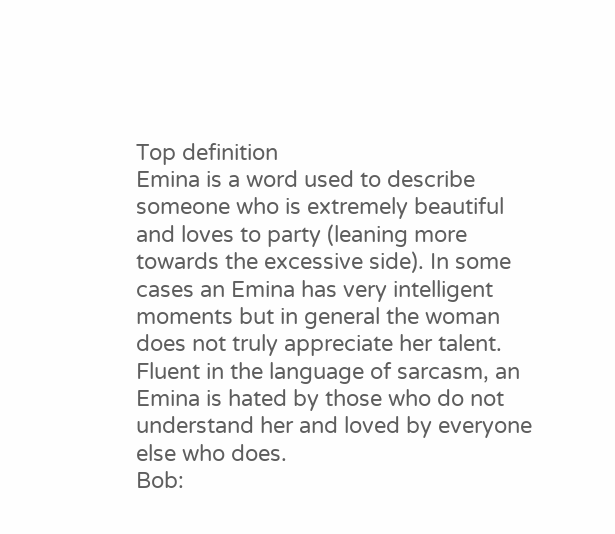Top definition
Emina is a word used to describe someone who is extremely beautiful and loves to party (leaning more towards the excessive side). In some cases an Emina has very intelligent moments but in general the woman does not truly appreciate her talent. Fluent in the language of sarcasm, an Emina is hated by those who do not understand her and loved by everyone else who does.
Bob: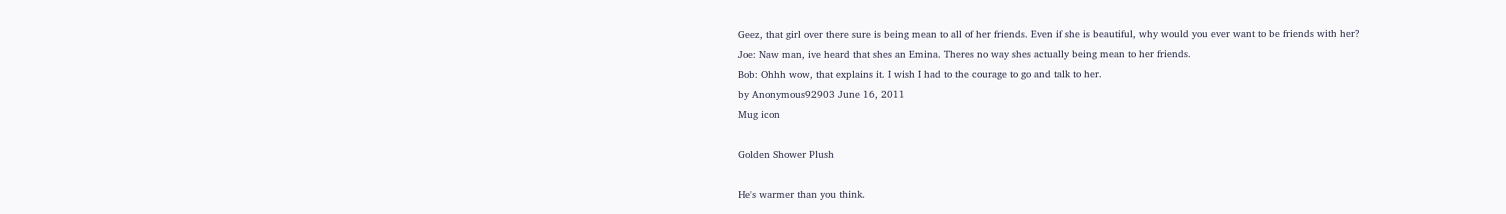Geez, that girl over there sure is being mean to all of her friends. Even if she is beautiful, why would you ever want to be friends with her?
Joe: Naw man, ive heard that shes an Emina. Theres no way shes actually being mean to her friends.
Bob: Ohhh wow, that explains it. I wish I had to the courage to go and talk to her.
by Anonymous92903 June 16, 2011
Mug icon

Golden Shower Plush

He's warmer than you think.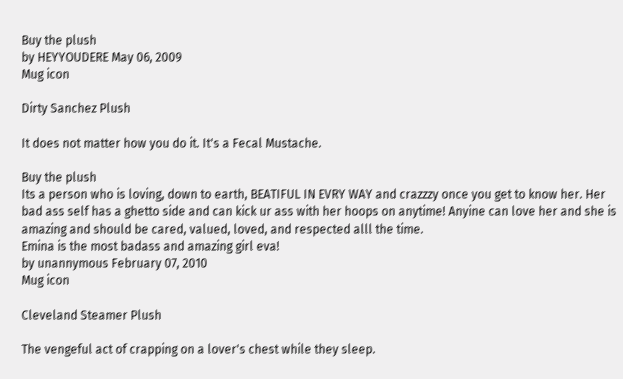Buy the plush
by HEYYOUDERE May 06, 2009
Mug icon

Dirty Sanchez Plush

It does not matter how you do it. It's a Fecal Mustache.

Buy the plush
Its a person who is loving, down to earth, BEATIFUL IN EVRY WAY and crazzzy once you get to know her. Her bad ass self has a ghetto side and can kick ur ass with her hoops on anytime! Anyine can love her and she is amazing and should be cared, valued, loved, and respected alll the time.
Emina is the most badass and amazing girl eva!
by unannymous February 07, 2010
Mug icon

Cleveland Steamer Plush

The vengeful act of crapping on a lover's chest while they sleep.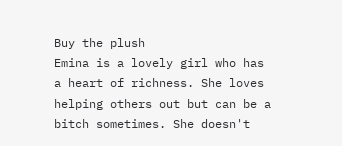Buy the plush
Emina is a lovely girl who has a heart of richness. She loves helping others out but can be a bitch sometimes. She doesn't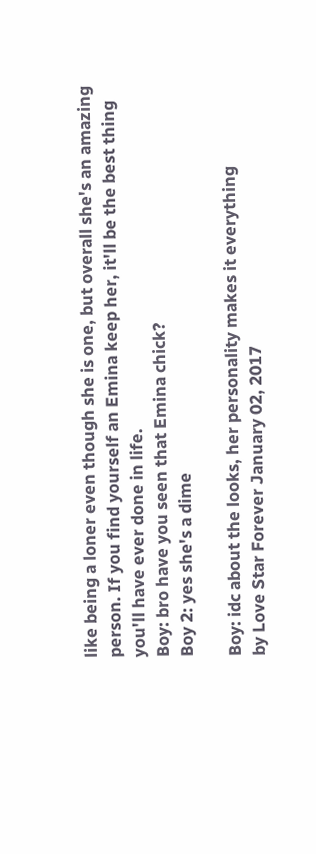like being a loner even though she is one, but overall she's an amazing person. If you find yourself an Emina keep her, it'll be the best thing you'll have ever done in life.
Boy: bro have you seen that Emina chick?
Boy 2: yes she's a dime

Boy: idc about the looks, her personality makes it everything
by Love Star Forever January 02, 2017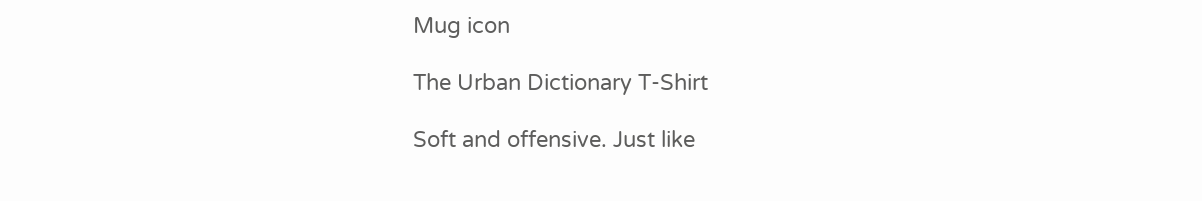Mug icon

The Urban Dictionary T-Shirt

Soft and offensive. Just like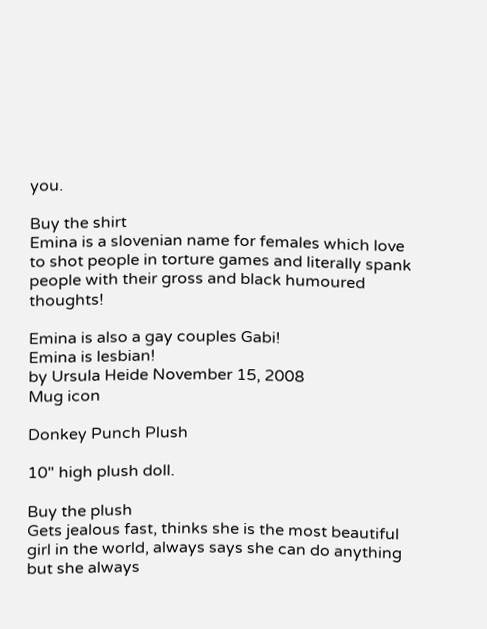you.

Buy the shirt
Emina is a slovenian name for females which love to shot people in torture games and literally spank people with their gross and black humoured thoughts!

Emina is also a gay couples Gabi!
Emina is lesbian!
by Ursula Heide November 15, 2008
Mug icon

Donkey Punch Plush

10" high plush doll.

Buy the plush
Gets jealous fast, thinks she is the most beautiful girl in the world, always says she can do anything but she always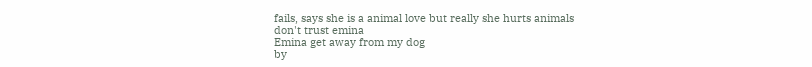fails, says she is a animal love but really she hurts animals don't trust emina
Emina get away from my dog
by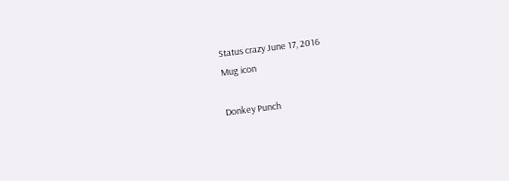Status crazy June 17, 2016
Mug icon

Donkey Punch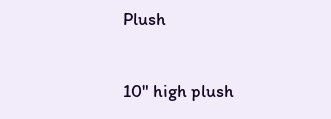Plush

10" high plush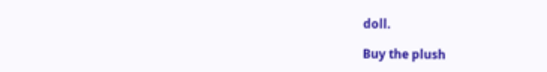doll.

Buy the plush